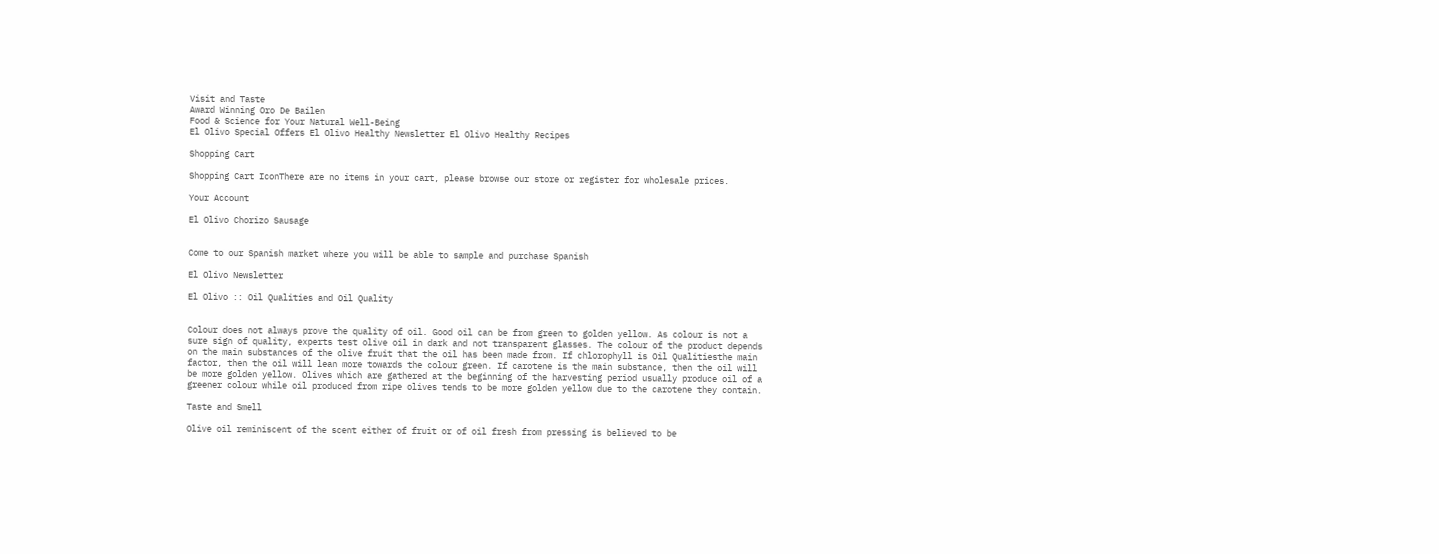Visit and Taste
Award Winning Oro De Bailen
Food & Science for Your Natural Well-Being
El Olivo Special Offers El Olivo Healthy Newsletter El Olivo Healthy Recipes

Shopping Cart

Shopping Cart IconThere are no items in your cart, please browse our store or register for wholesale prices.

Your Account

El Olivo Chorizo Sausage


Come to our Spanish market where you will be able to sample and purchase Spanish

El Olivo Newsletter

El Olivo :: Oil Qualities and Oil Quality


Colour does not always prove the quality of oil. Good oil can be from green to golden yellow. As colour is not a sure sign of quality, experts test olive oil in dark and not transparent glasses. The colour of the product depends on the main substances of the olive fruit that the oil has been made from. If chlorophyll is Oil Qualitiesthe main factor, then the oil will lean more towards the colour green. If carotene is the main substance, then the oil will be more golden yellow. Olives which are gathered at the beginning of the harvesting period usually produce oil of a greener colour while oil produced from ripe olives tends to be more golden yellow due to the carotene they contain.

Taste and Smell

Olive oil reminiscent of the scent either of fruit or of oil fresh from pressing is believed to be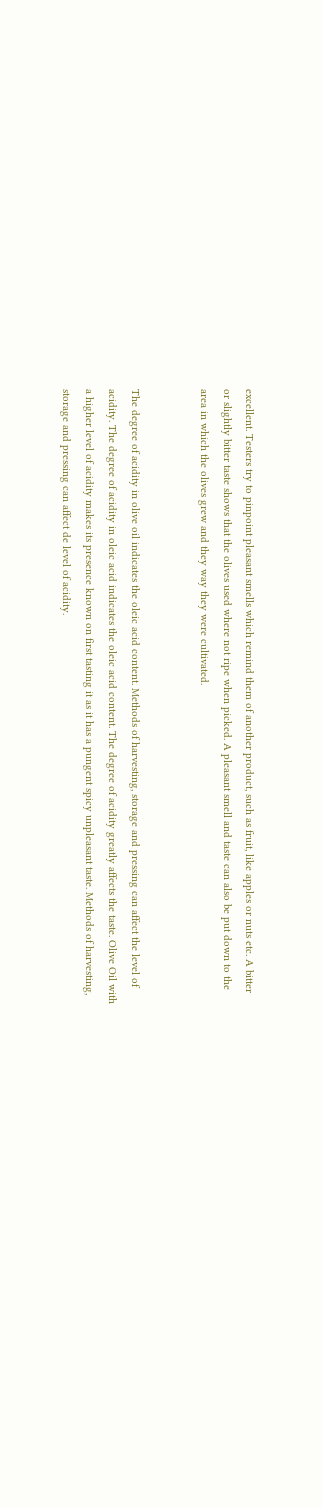excellent. Testers try to pinpoint pleasant smells which remind them of another product, such as fruit, like apples or nuts etc. A bitter or slightly bitter taste shows that the olives used where not ripe when picked. A pleasant smell and taste can also be put down to the area in which the olives grew and they way they were cultivated.


The degree of acidity in olive oil indicates the oleic acid content. Methods of harvesting, storage and pressing can affect the level of acidity. The degree of acidity in oleic acid indicates the oleic acid content. The degree of acidity greatly affects the taste. Olive Oil with a higher level of acidity makes its presence known on first tasting it as it has a pungent spicy unpleasant taste. Methods of harvesting, storage and pressing can affect de level of acidity.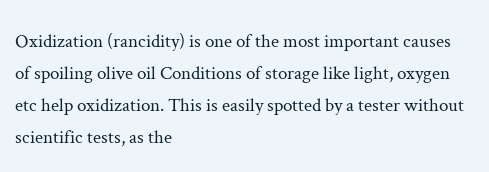Oxidization (rancidity) is one of the most important causes of spoiling olive oil Conditions of storage like light, oxygen etc help oxidization. This is easily spotted by a tester without scientific tests, as the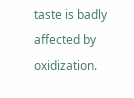taste is badly affected by oxidization.